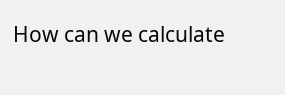How can we calculate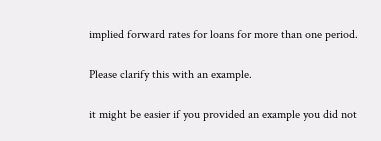implied forward rates for loans for more than one period.

Please clarify this with an example.

it might be easier if you provided an example you did not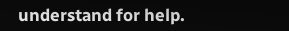understand for help.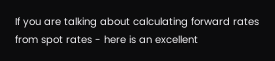If you are talking about calculating forward rates from spot rates - here is an excellent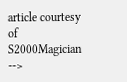article courtesy of S2000Magician -->